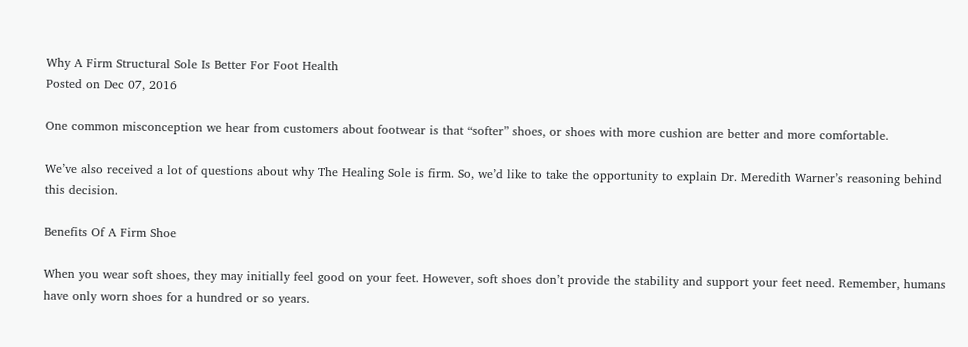Why A Firm Structural Sole Is Better For Foot Health
Posted on Dec 07, 2016

One common misconception we hear from customers about footwear is that “softer” shoes, or shoes with more cushion are better and more comfortable.

We’ve also received a lot of questions about why The Healing Sole is firm. So, we’d like to take the opportunity to explain Dr. Meredith Warner’s reasoning behind this decision.

Benefits Of A Firm Shoe

When you wear soft shoes, they may initially feel good on your feet. However, soft shoes don’t provide the stability and support your feet need. Remember, humans have only worn shoes for a hundred or so years.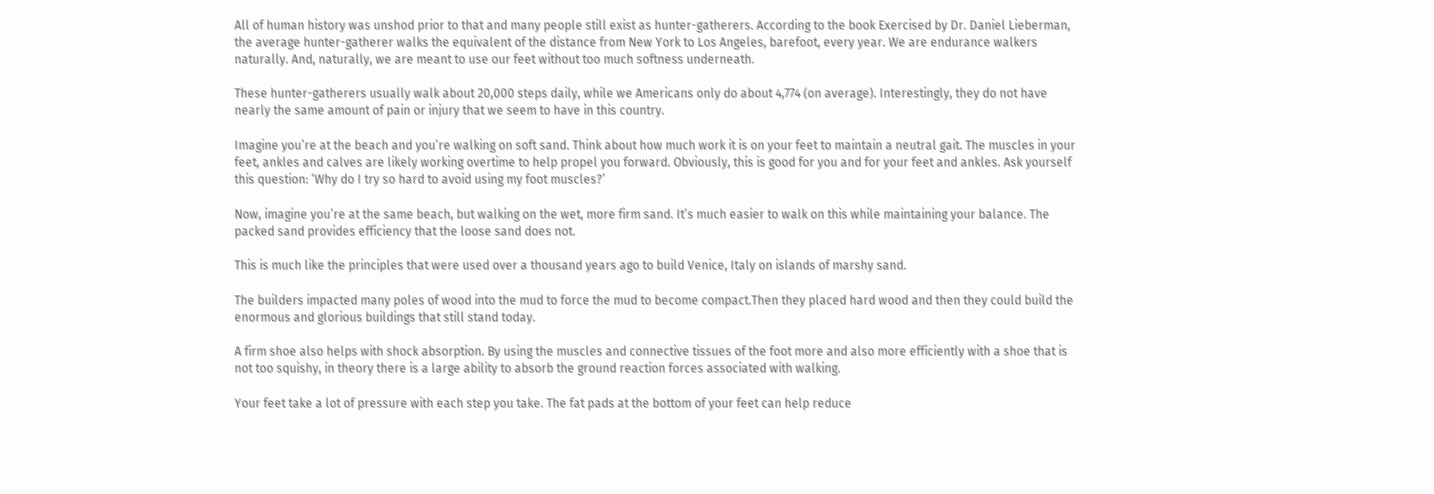All of human history was unshod prior to that and many people still exist as hunter-gatherers. According to the book Exercised by Dr. Daniel Lieberman, the average hunter-gatherer walks the equivalent of the distance from New York to Los Angeles, barefoot, every year. We are endurance walkers naturally. And, naturally, we are meant to use our feet without too much softness underneath.

These hunter-gatherers usually walk about 20,000 steps daily, while we Americans only do about 4,774 (on average). Interestingly, they do not have nearly the same amount of pain or injury that we seem to have in this country.

Imagine you’re at the beach and you’re walking on soft sand. Think about how much work it is on your feet to maintain a neutral gait. The muscles in your feet, ankles and calves are likely working overtime to help propel you forward. Obviously, this is good for you and for your feet and ankles. Ask yourself this question: ‘Why do I try so hard to avoid using my foot muscles?’

Now, imagine you’re at the same beach, but walking on the wet, more firm sand. It’s much easier to walk on this while maintaining your balance. The packed sand provides efficiency that the loose sand does not.

This is much like the principles that were used over a thousand years ago to build Venice, Italy on islands of marshy sand.

The builders impacted many poles of wood into the mud to force the mud to become compact.Then they placed hard wood and then they could build the enormous and glorious buildings that still stand today.

A firm shoe also helps with shock absorption. By using the muscles and connective tissues of the foot more and also more efficiently with a shoe that is not too squishy, in theory there is a large ability to absorb the ground reaction forces associated with walking.

Your feet take a lot of pressure with each step you take. The fat pads at the bottom of your feet can help reduce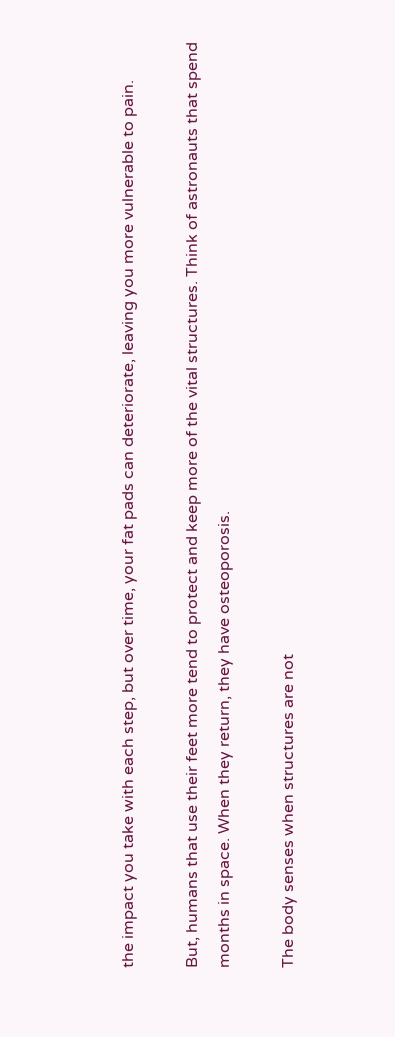the impact you take with each step, but over time, your fat pads can deteriorate, leaving you more vulnerable to pain.

But, humans that use their feet more tend to protect and keep more of the vital structures. Think of astronauts that spend months in space. When they return, they have osteoporosis.

The body senses when structures are not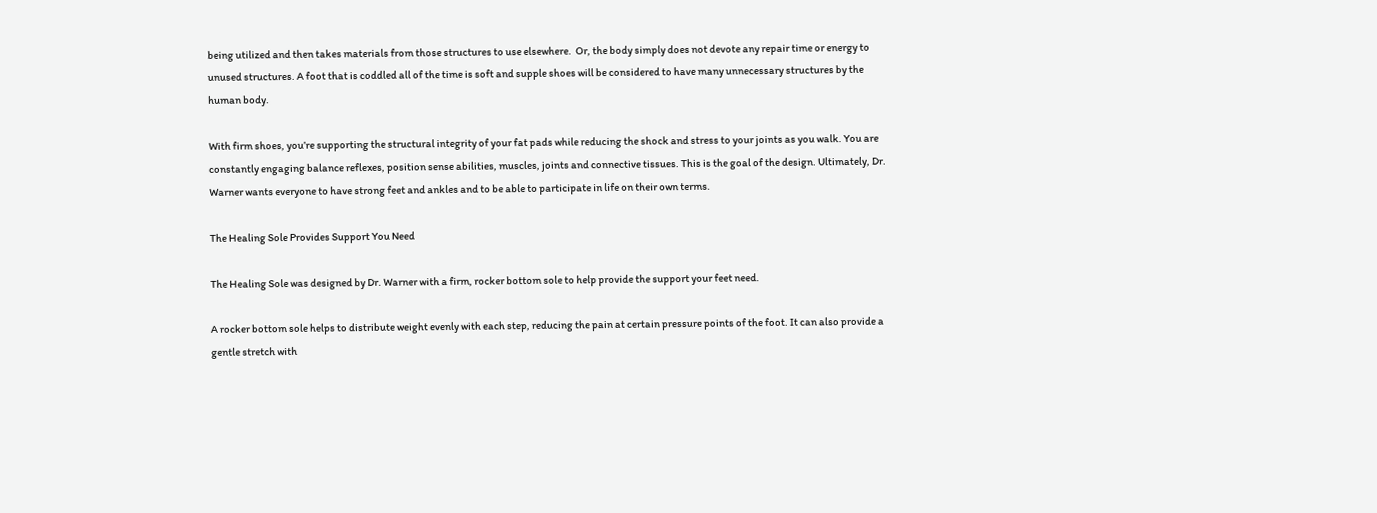being utilized and then takes materials from those structures to use elsewhere.  Or, the body simply does not devote any repair time or energy to unused structures. A foot that is coddled all of the time is soft and supple shoes will be considered to have many unnecessary structures by the human body.

With firm shoes, you’re supporting the structural integrity of your fat pads while reducing the shock and stress to your joints as you walk. You are constantly engaging balance reflexes, position sense abilities, muscles, joints and connective tissues. This is the goal of the design. Ultimately, Dr. Warner wants everyone to have strong feet and ankles and to be able to participate in life on their own terms.

The Healing Sole Provides Support You Need

The Healing Sole was designed by Dr. Warner with a firm, rocker bottom sole to help provide the support your feet need.

A rocker bottom sole helps to distribute weight evenly with each step, reducing the pain at certain pressure points of the foot. It can also provide a gentle stretch with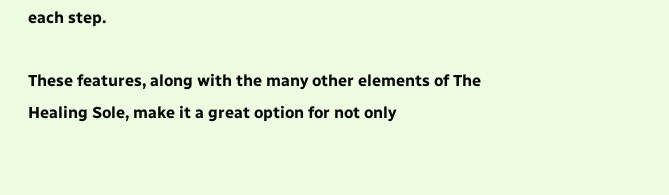each step.

These features, along with the many other elements of The Healing Sole, make it a great option for not only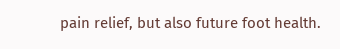pain relief, but also future foot health.